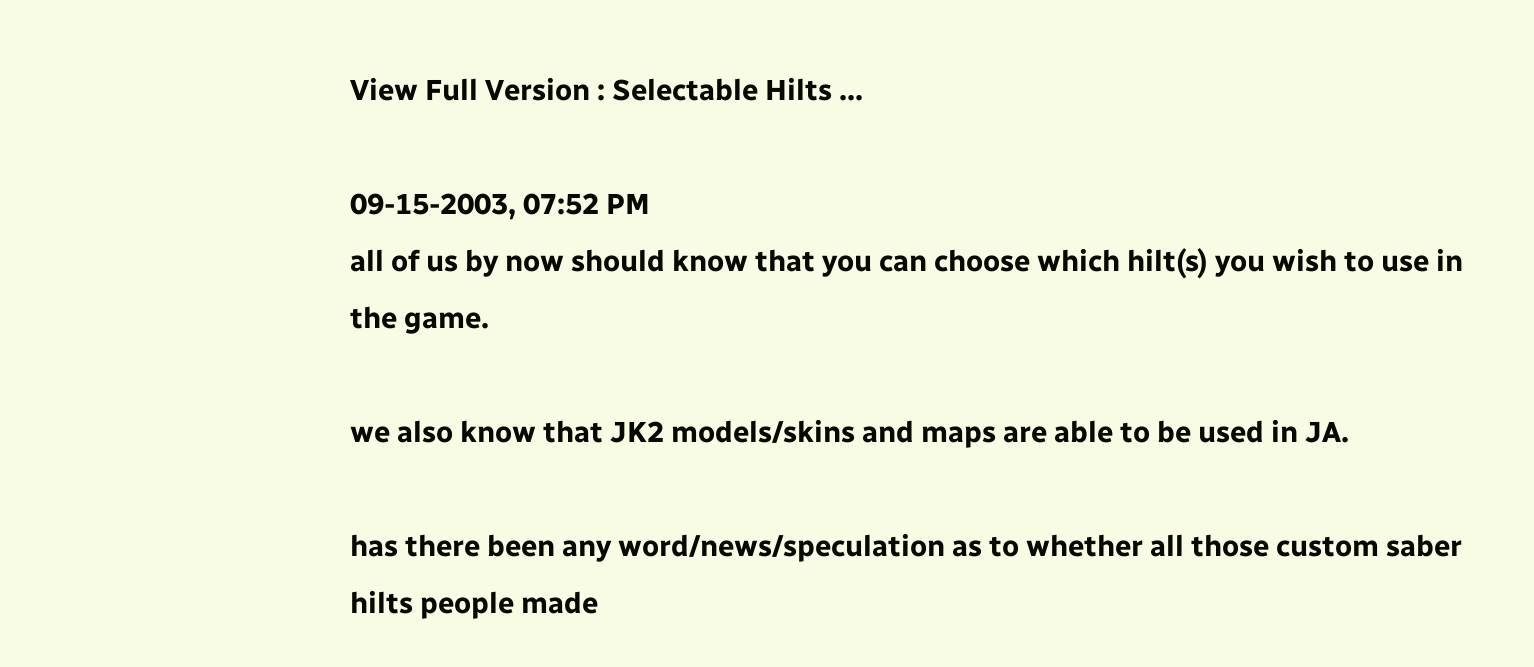View Full Version : Selectable Hilts ...

09-15-2003, 07:52 PM
all of us by now should know that you can choose which hilt(s) you wish to use in the game.

we also know that JK2 models/skins and maps are able to be used in JA.

has there been any word/news/speculation as to whether all those custom saber hilts people made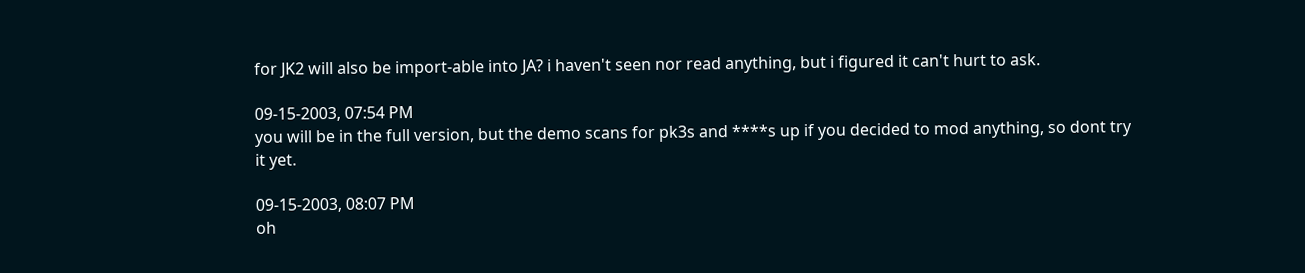for JK2 will also be import-able into JA? i haven't seen nor read anything, but i figured it can't hurt to ask.

09-15-2003, 07:54 PM
you will be in the full version, but the demo scans for pk3s and ****s up if you decided to mod anything, so dont try it yet.

09-15-2003, 08:07 PM
oh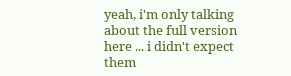yeah, i'm only talking about the full version here ... i didn't expect them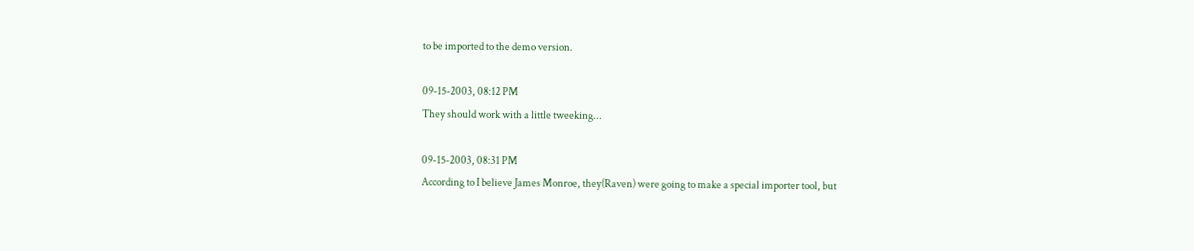to be imported to the demo version.

09-15-2003, 08:12 PM
They should work with a little tweeking...

09-15-2003, 08:31 PM
According to I believe James Monroe, they(Raven) were going to make a special importer tool, but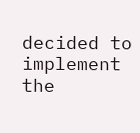decided to implement the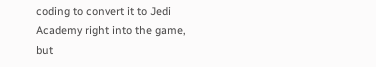coding to convert it to Jedi Academy right into the game, but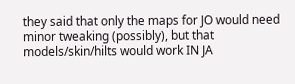they said that only the maps for JO would need minor tweaking (possibly), but that models/skin/hilts would work IN JA